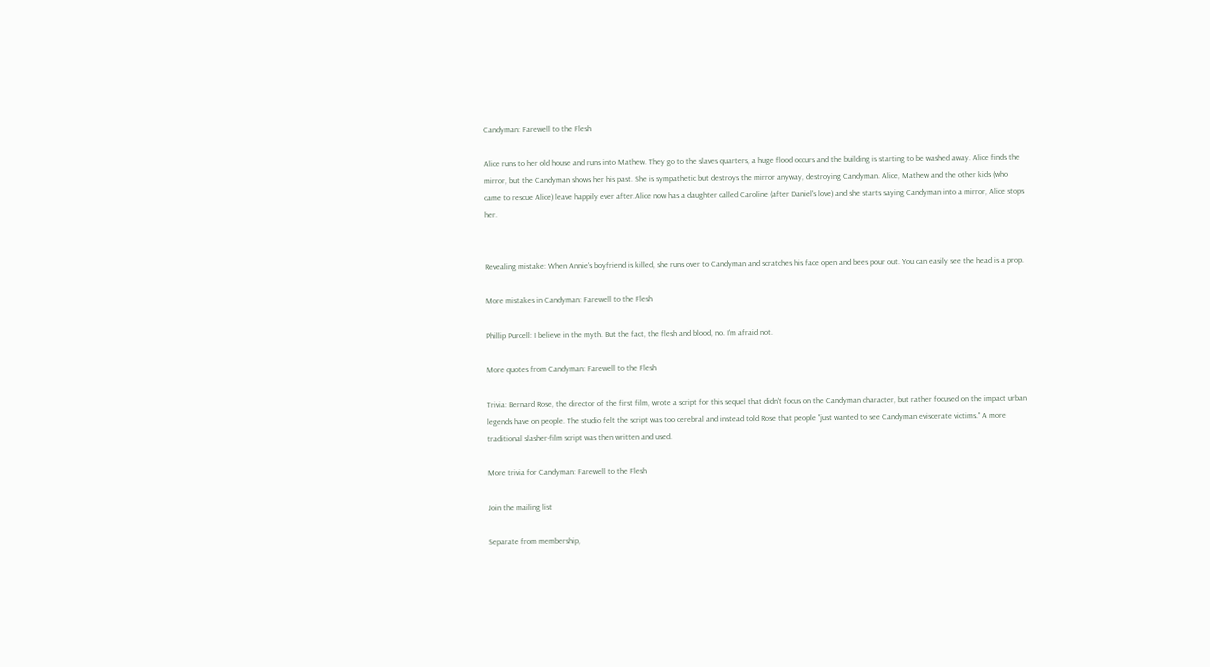Candyman: Farewell to the Flesh

Alice runs to her old house and runs into Mathew. They go to the slaves quarters, a huge flood occurs and the building is starting to be washed away. Alice finds the mirror, but the Candyman shows her his past. She is sympathetic but destroys the mirror anyway, destroying Candyman. Alice, Mathew and the other kids (who came to rescue Alice) leave happily ever after.Alice now has a daughter called Caroline (after Daniel's love) and she starts saying Candyman into a mirror, Alice stops her.


Revealing mistake: When Annie's boyfriend is killed, she runs over to Candyman and scratches his face open and bees pour out. You can easily see the head is a prop.

More mistakes in Candyman: Farewell to the Flesh

Phillip Purcell: I believe in the myth. But the fact, the flesh and blood, no. I'm afraid not.

More quotes from Candyman: Farewell to the Flesh

Trivia: Bernard Rose, the director of the first film, wrote a script for this sequel that didn't focus on the Candyman character, but rather focused on the impact urban legends have on people. The studio felt the script was too cerebral and instead told Rose that people "just wanted to see Candyman eviscerate victims." A more traditional slasher-film script was then written and used.

More trivia for Candyman: Farewell to the Flesh

Join the mailing list

Separate from membership,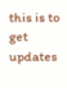this is to get updates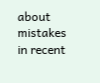about mistakes in recent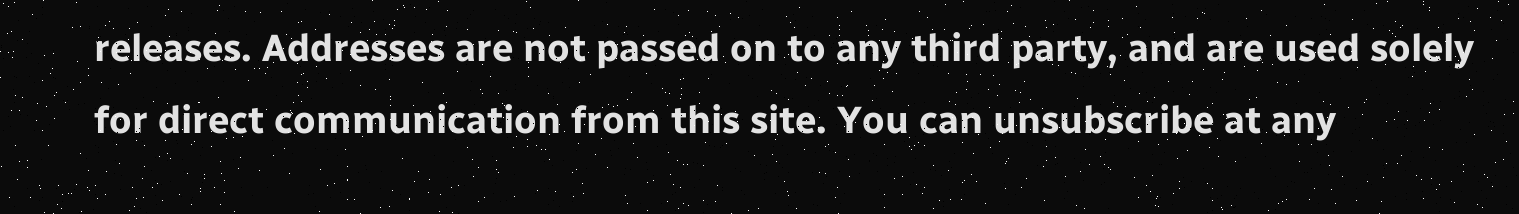releases. Addresses are not passed on to any third party, and are used solely for direct communication from this site. You can unsubscribe at any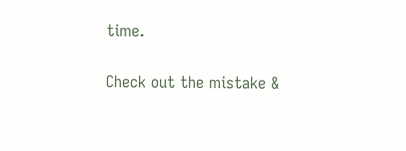time.

Check out the mistake &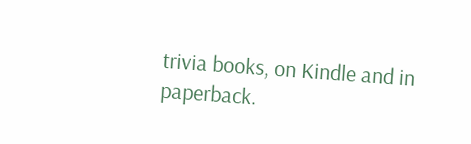trivia books, on Kindle and in paperback.